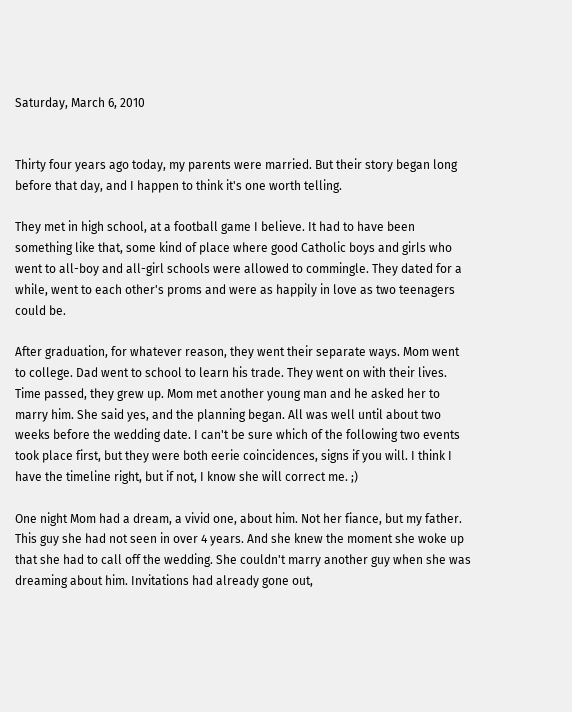Saturday, March 6, 2010


Thirty four years ago today, my parents were married. But their story began long before that day, and I happen to think it's one worth telling.

They met in high school, at a football game I believe. It had to have been something like that, some kind of place where good Catholic boys and girls who went to all-boy and all-girl schools were allowed to commingle. They dated for a while, went to each other's proms and were as happily in love as two teenagers could be.

After graduation, for whatever reason, they went their separate ways. Mom went to college. Dad went to school to learn his trade. They went on with their lives. Time passed, they grew up. Mom met another young man and he asked her to marry him. She said yes, and the planning began. All was well until about two weeks before the wedding date. I can't be sure which of the following two events took place first, but they were both eerie coincidences, signs if you will. I think I have the timeline right, but if not, I know she will correct me. ;)

One night Mom had a dream, a vivid one, about him. Not her fiance, but my father. This guy she had not seen in over 4 years. And she knew the moment she woke up that she had to call off the wedding. She couldn't marry another guy when she was dreaming about him. Invitations had already gone out,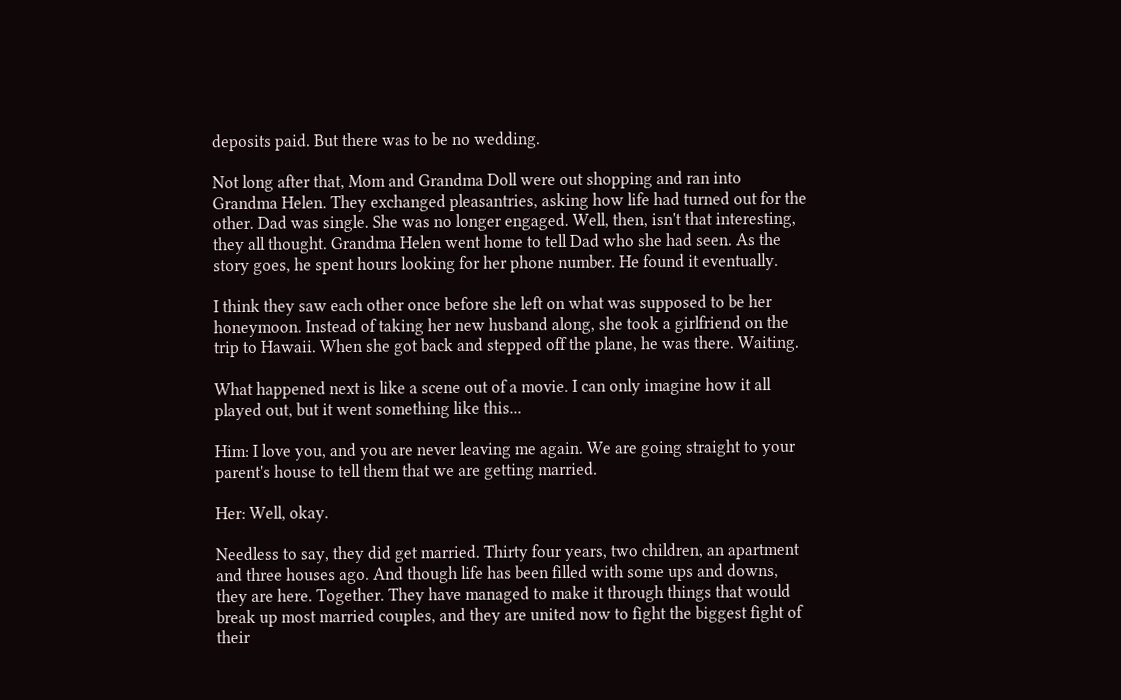deposits paid. But there was to be no wedding.

Not long after that, Mom and Grandma Doll were out shopping and ran into Grandma Helen. They exchanged pleasantries, asking how life had turned out for the other. Dad was single. She was no longer engaged. Well, then, isn't that interesting, they all thought. Grandma Helen went home to tell Dad who she had seen. As the story goes, he spent hours looking for her phone number. He found it eventually.

I think they saw each other once before she left on what was supposed to be her honeymoon. Instead of taking her new husband along, she took a girlfriend on the trip to Hawaii. When she got back and stepped off the plane, he was there. Waiting.

What happened next is like a scene out of a movie. I can only imagine how it all played out, but it went something like this...

Him: I love you, and you are never leaving me again. We are going straight to your parent's house to tell them that we are getting married.

Her: Well, okay.

Needless to say, they did get married. Thirty four years, two children, an apartment and three houses ago. And though life has been filled with some ups and downs, they are here. Together. They have managed to make it through things that would break up most married couples, and they are united now to fight the biggest fight of their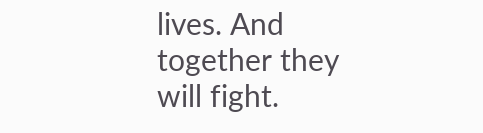lives. And together they will fight.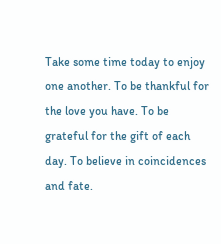Take some time today to enjoy one another. To be thankful for the love you have. To be grateful for the gift of each day. To believe in coincidences and fate.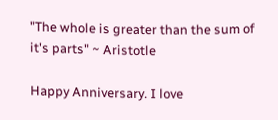"The whole is greater than the sum of it's parts" ~ Aristotle

Happy Anniversary. I love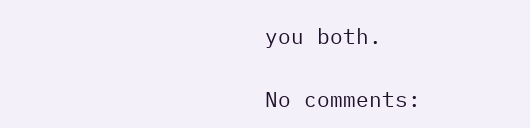you both.

No comments: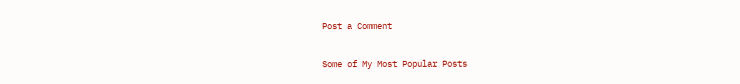Post a Comment

Some of My Most Popular Posts